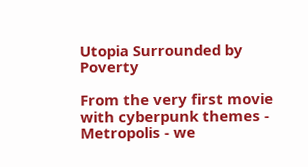Utopia Surrounded by Poverty

From the very first movie with cyberpunk themes - Metropolis - we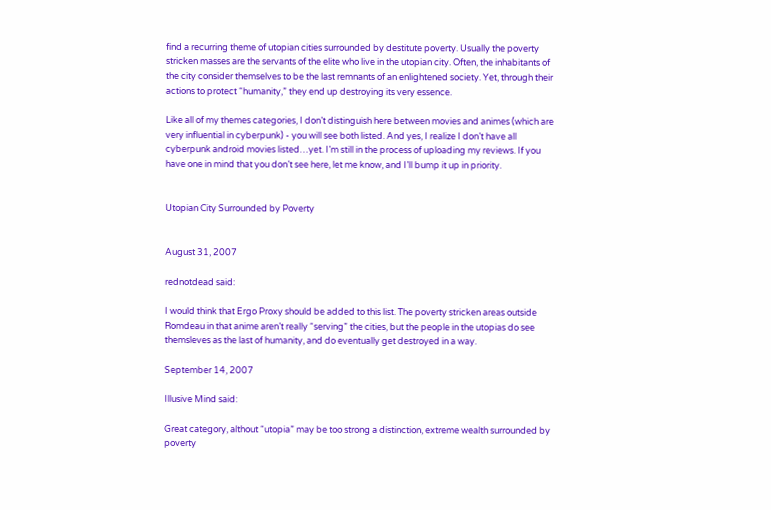find a recurring theme of utopian cities surrounded by destitute poverty. Usually the poverty stricken masses are the servants of the elite who live in the utopian city. Often, the inhabitants of the city consider themselves to be the last remnants of an enlightened society. Yet, through their actions to protect “humanity,” they end up destroying its very essence.

Like all of my themes categories, I don’t distinguish here between movies and animes (which are very influential in cyberpunk) - you will see both listed. And yes, I realize I don’t have all cyberpunk android movies listed…yet. I’m still in the process of uploading my reviews. If you have one in mind that you don’t see here, let me know, and I’ll bump it up in priority.


Utopian City Surrounded by Poverty


August 31, 2007

rednotdead said:

I would think that Ergo Proxy should be added to this list. The poverty stricken areas outside Romdeau in that anime aren’t really “serving” the cities, but the people in the utopias do see themsleves as the last of humanity, and do eventually get destroyed in a way.

September 14, 2007

Illusive Mind said:

Great category, althout “utopia” may be too strong a distinction, extreme wealth surrounded by poverty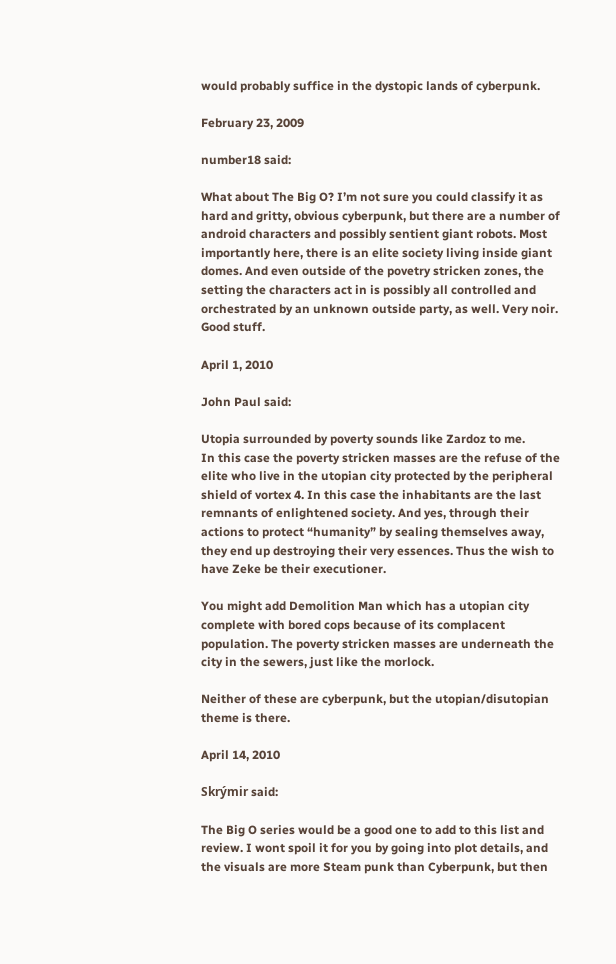would probably suffice in the dystopic lands of cyberpunk.

February 23, 2009

number18 said:

What about The Big O? I’m not sure you could classify it as hard and gritty, obvious cyberpunk, but there are a number of android characters and possibly sentient giant robots. Most importantly here, there is an elite society living inside giant domes. And even outside of the povetry stricken zones, the setting the characters act in is possibly all controlled and orchestrated by an unknown outside party, as well. Very noir. Good stuff.

April 1, 2010

John Paul said:

Utopia surrounded by poverty sounds like Zardoz to me.
In this case the poverty stricken masses are the refuse of the elite who live in the utopian city protected by the peripheral shield of vortex 4. In this case the inhabitants are the last remnants of enlightened society. And yes, through their actions to protect “humanity” by sealing themselves away, they end up destroying their very essences. Thus the wish to have Zeke be their executioner.

You might add Demolition Man which has a utopian city complete with bored cops because of its complacent population. The poverty stricken masses are underneath the city in the sewers, just like the morlock.

Neither of these are cyberpunk, but the utopian/disutopian theme is there.

April 14, 2010

Skrýmir said:

The Big O series would be a good one to add to this list and review. I wont spoil it for you by going into plot details, and the visuals are more Steam punk than Cyberpunk, but then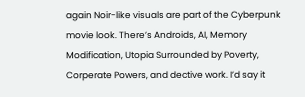again Noir-like visuals are part of the Cyberpunk movie look. There’s Androids, AI, Memory Modification, Utopia Surrounded by Poverty, Corperate Powers, and dective work. I’d say it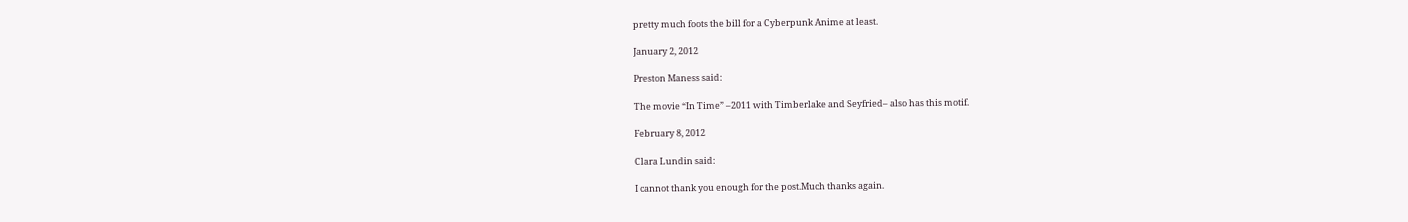pretty much foots the bill for a Cyberpunk Anime at least.

January 2, 2012

Preston Maness said:

The movie “In Time” –2011 with Timberlake and Seyfried– also has this motif.

February 8, 2012

Clara Lundin said:

I cannot thank you enough for the post.Much thanks again.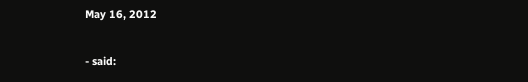May 16, 2012

- said: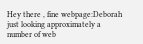Hey there , fine webpage:Deborah just looking approximately a number of web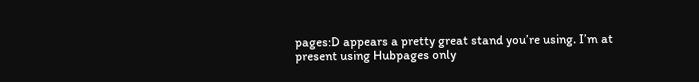pages:D appears a pretty great stand you’re using. I’m at present using Hubpages only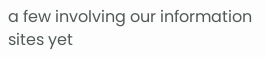a few involving our information sites yet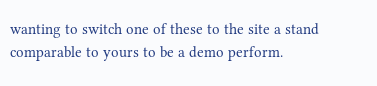wanting to switch one of these to the site a stand comparable to yours to be a demo perform.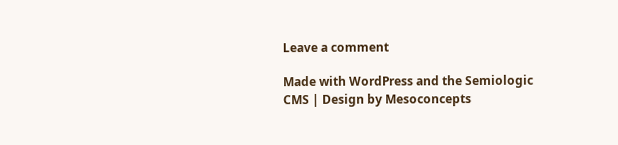Leave a comment

Made with WordPress and the Semiologic CMS | Design by Mesoconcepts